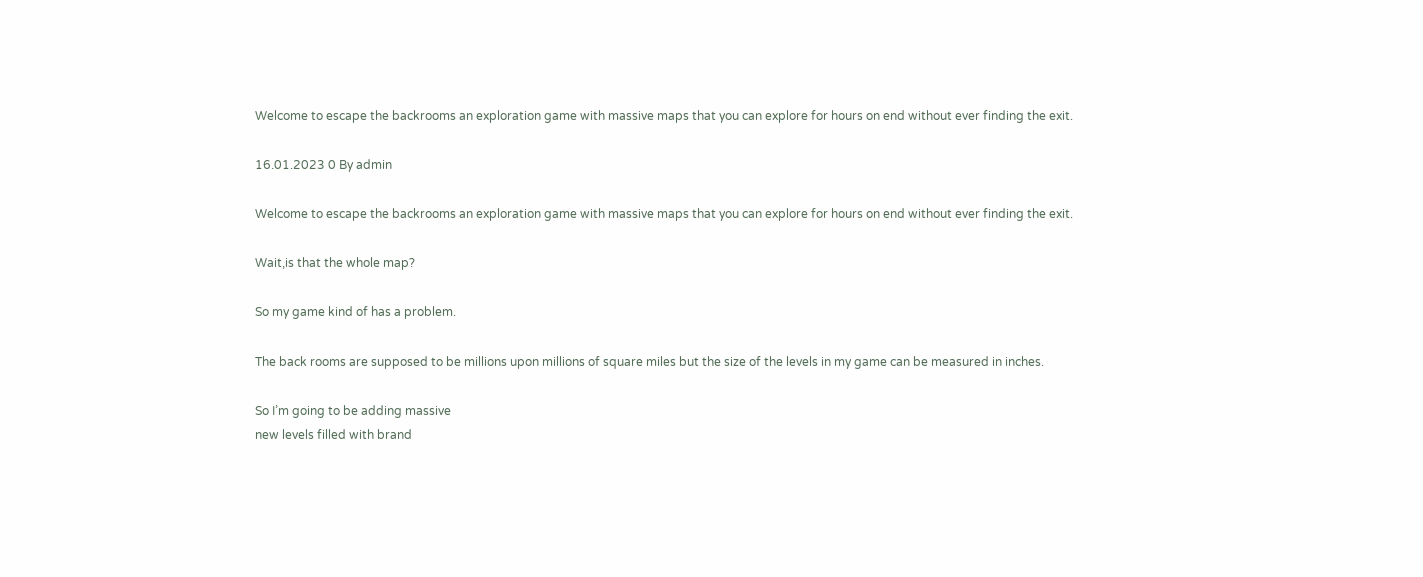Welcome to escape the backrooms an exploration game with massive maps that you can explore for hours on end without ever finding the exit.

16.01.2023 0 By admin

Welcome to escape the backrooms an exploration game with massive maps that you can explore for hours on end without ever finding the exit.

Wait,is that the whole map?

So my game kind of has a problem.

The back rooms are supposed to be millions upon millions of square miles but the size of the levels in my game can be measured in inches.

So I’m going to be adding massive
new levels filled with brand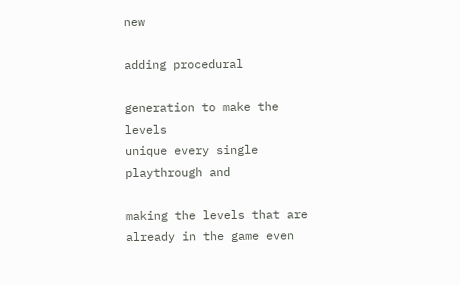new

adding procedural

generation to make the levels
unique every single playthrough and

making the levels that are
already in the game even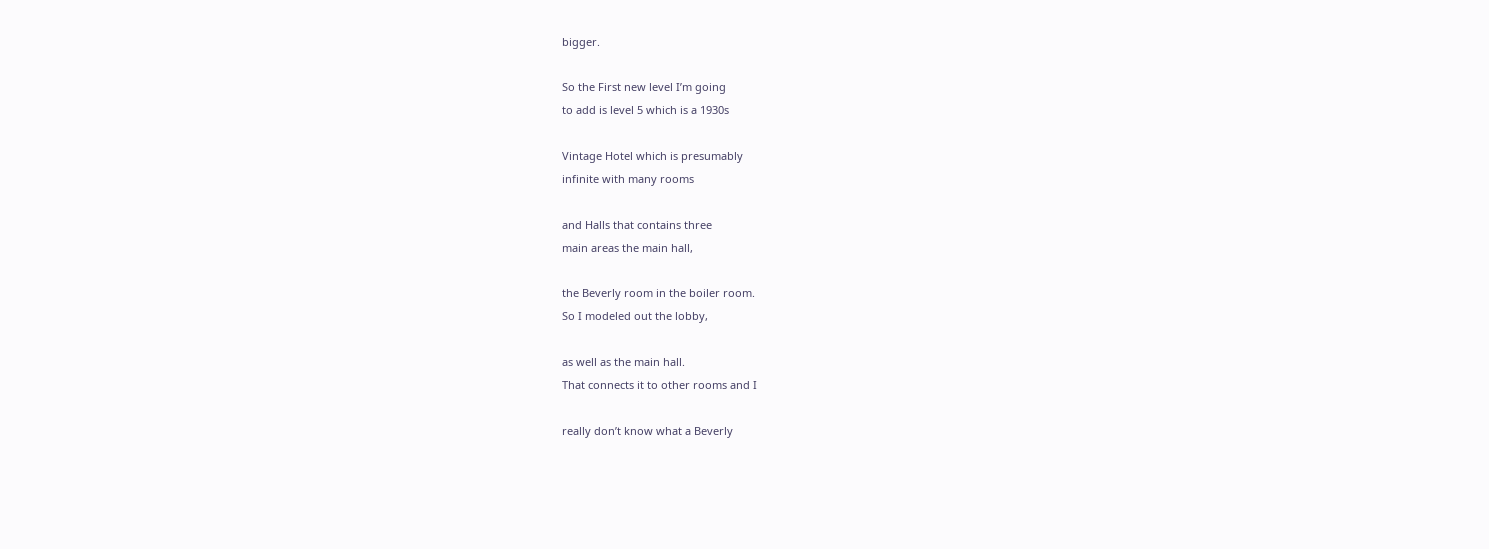bigger.

So the First new level I’m going
to add is level 5 which is a 1930s

Vintage Hotel which is presumably
infinite with many rooms

and Halls that contains three
main areas the main hall,

the Beverly room in the boiler room.
So I modeled out the lobby,

as well as the main hall.
That connects it to other rooms and I

really don’t know what a Beverly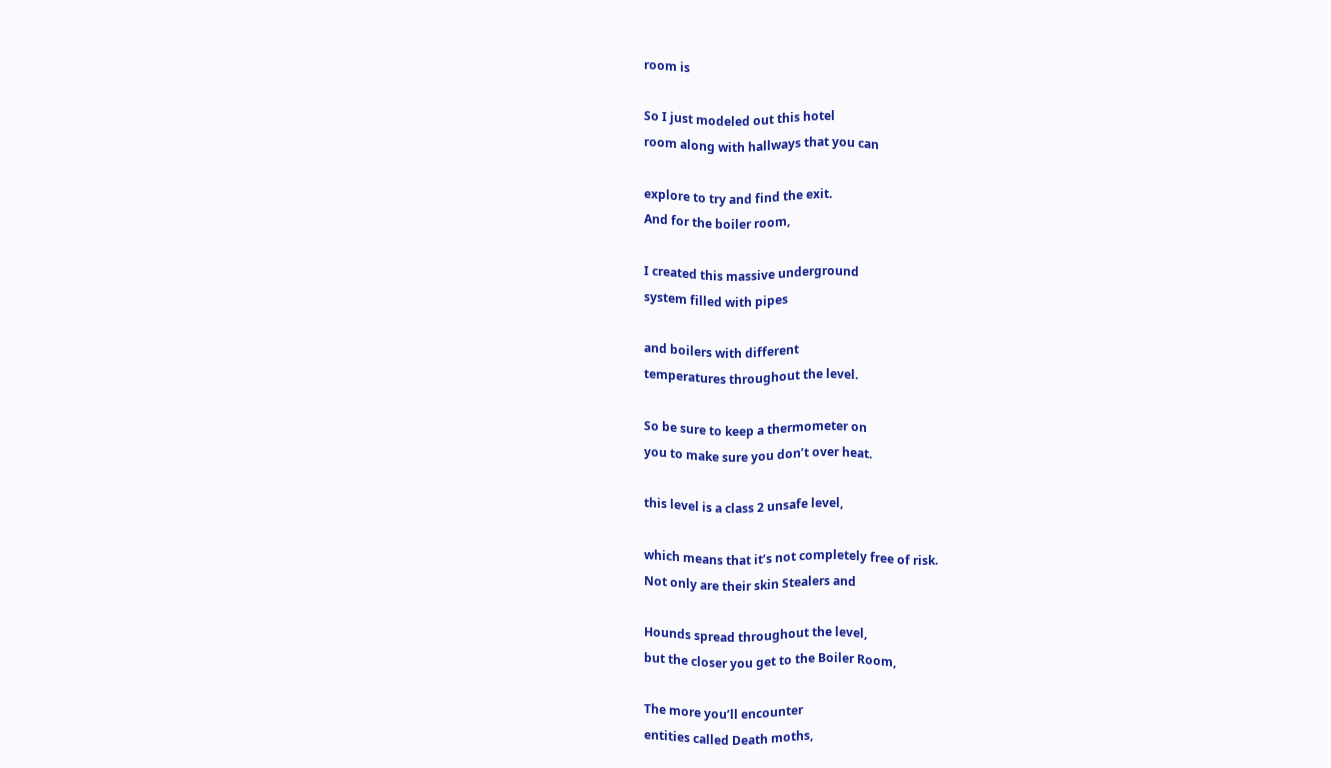room is

So I just modeled out this hotel
room along with hallways that you can

explore to try and find the exit.
And for the boiler room,

I created this massive underground
system filled with pipes

and boilers with different
temperatures throughout the level.

So be sure to keep a thermometer on
you to make sure you don’t over heat.

this level is a class 2 unsafe level,

which means that it’s not completely free of risk.
Not only are their skin Stealers and

Hounds spread throughout the level,
but the closer you get to the Boiler Room,

The more you’ll encounter
entities called Death moths,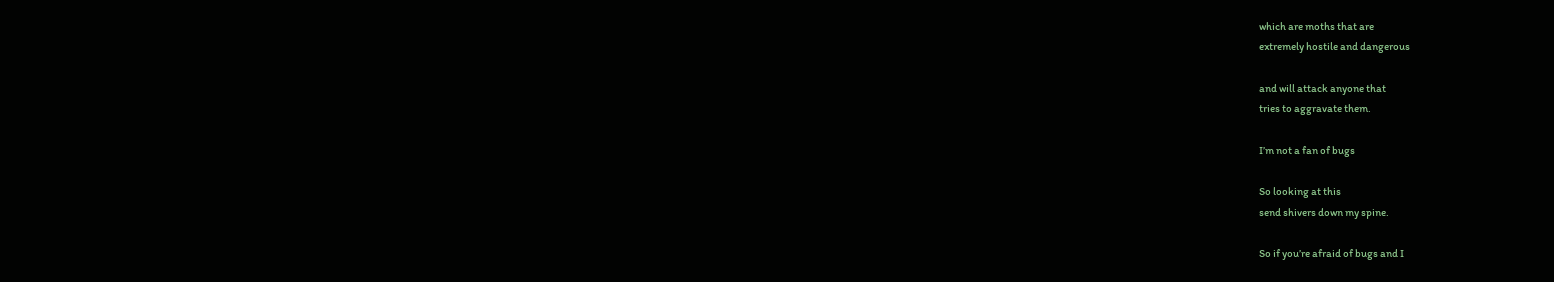which are moths that are
extremely hostile and dangerous

and will attack anyone that
tries to aggravate them.

I’m not a fan of bugs

So looking at this
send shivers down my spine.

So if you’re afraid of bugs and I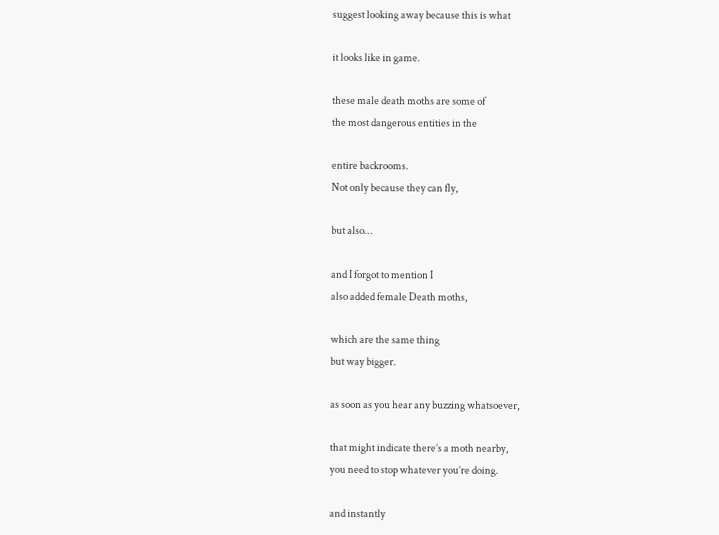suggest looking away because this is what

it looks like in game.

these male death moths are some of
the most dangerous entities in the

entire backrooms.
Not only because they can fly,

but also…

and I forgot to mention I
also added female Death moths,

which are the same thing
but way bigger.

as soon as you hear any buzzing whatsoever,

that might indicate there’s a moth nearby,
you need to stop whatever you’re doing.

and instantly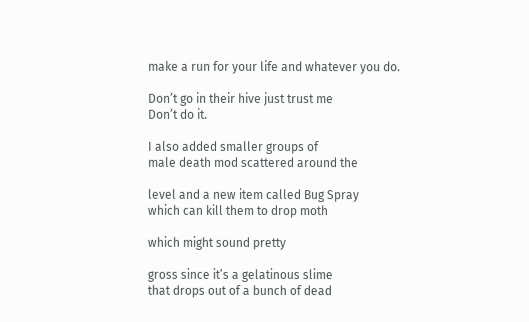make a run for your life and whatever you do.

Don’t go in their hive just trust me
Don’t do it.

I also added smaller groups of
male death mod scattered around the

level and a new item called Bug Spray
which can kill them to drop moth

which might sound pretty

gross since it’s a gelatinous slime
that drops out of a bunch of dead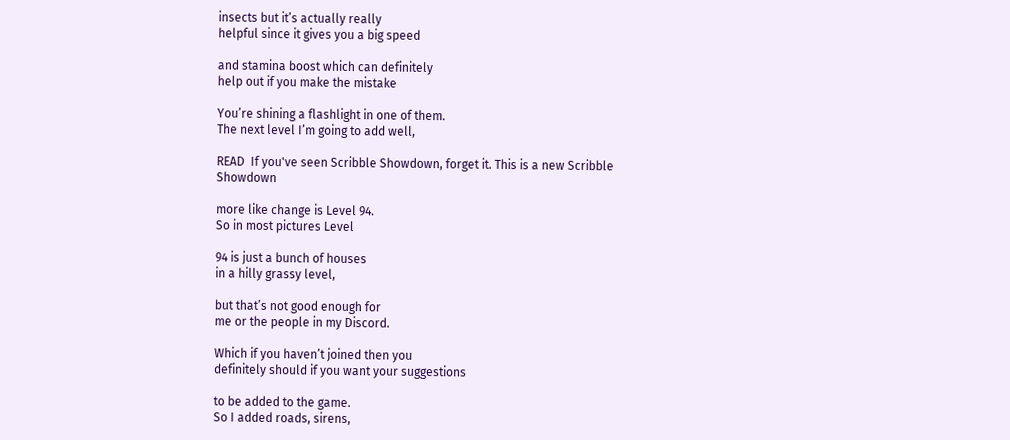insects but it’s actually really
helpful since it gives you a big speed

and stamina boost which can definitely
help out if you make the mistake

You’re shining a flashlight in one of them.
The next level I’m going to add well,

READ  If you've seen Scribble Showdown, forget it. This is a new Scribble Showdown

more like change is Level 94.
So in most pictures Level

94 is just a bunch of houses
in a hilly grassy level,

but that’s not good enough for
me or the people in my Discord.

Which if you haven’t joined then you
definitely should if you want your suggestions

to be added to the game.
So I added roads, sirens,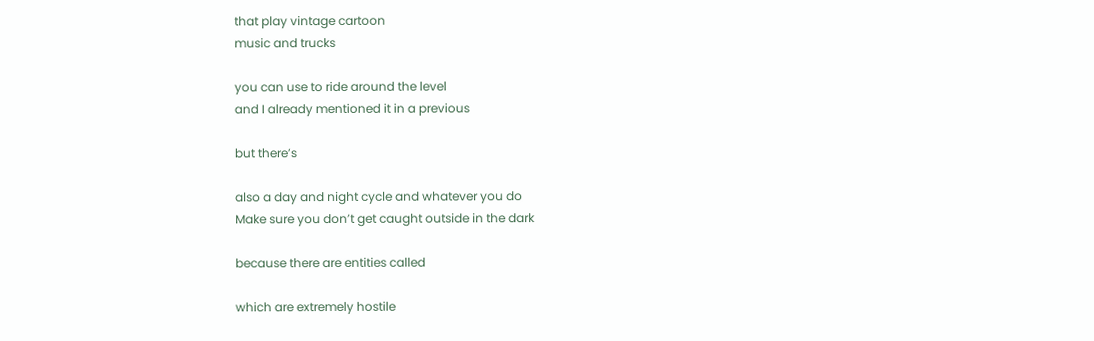that play vintage cartoon
music and trucks

you can use to ride around the level
and I already mentioned it in a previous

but there’s

also a day and night cycle and whatever you do
Make sure you don’t get caught outside in the dark

because there are entities called

which are extremely hostile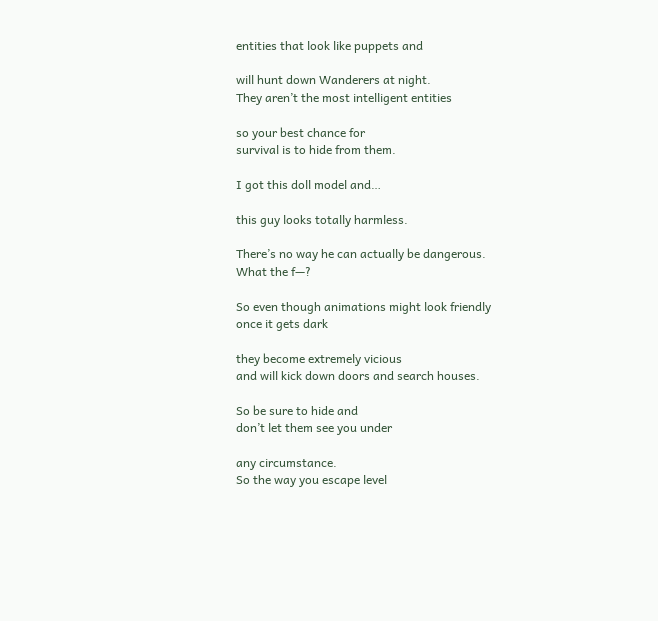entities that look like puppets and

will hunt down Wanderers at night.
They aren’t the most intelligent entities

so your best chance for
survival is to hide from them.

I got this doll model and…

this guy looks totally harmless.

There’s no way he can actually be dangerous.
What the f—?

So even though animations might look friendly
once it gets dark

they become extremely vicious
and will kick down doors and search houses.

So be sure to hide and
don’t let them see you under

any circumstance.
So the way you escape level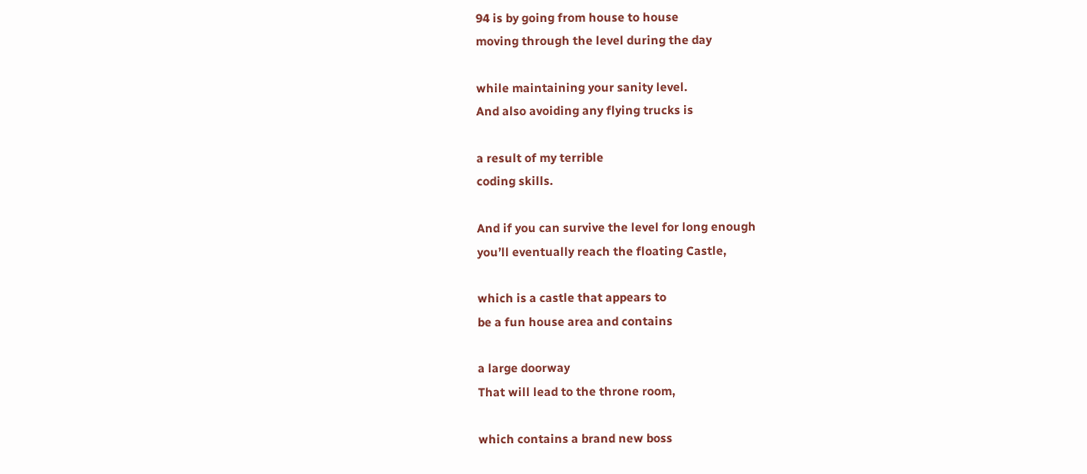94 is by going from house to house
moving through the level during the day

while maintaining your sanity level.
And also avoiding any flying trucks is

a result of my terrible
coding skills.

And if you can survive the level for long enough
you’ll eventually reach the floating Castle,

which is a castle that appears to
be a fun house area and contains

a large doorway
That will lead to the throne room,

which contains a brand new boss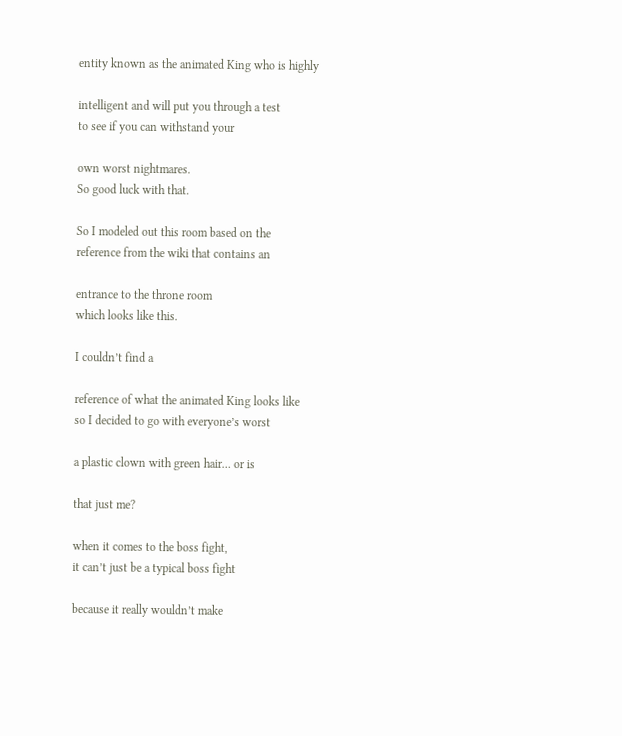entity known as the animated King who is highly

intelligent and will put you through a test
to see if you can withstand your

own worst nightmares.
So good luck with that.

So I modeled out this room based on the
reference from the wiki that contains an

entrance to the throne room
which looks like this.

I couldn’t find a

reference of what the animated King looks like
so I decided to go with everyone’s worst

a plastic clown with green hair… or is

that just me?

when it comes to the boss fight,
it can’t just be a typical boss fight

because it really wouldn’t make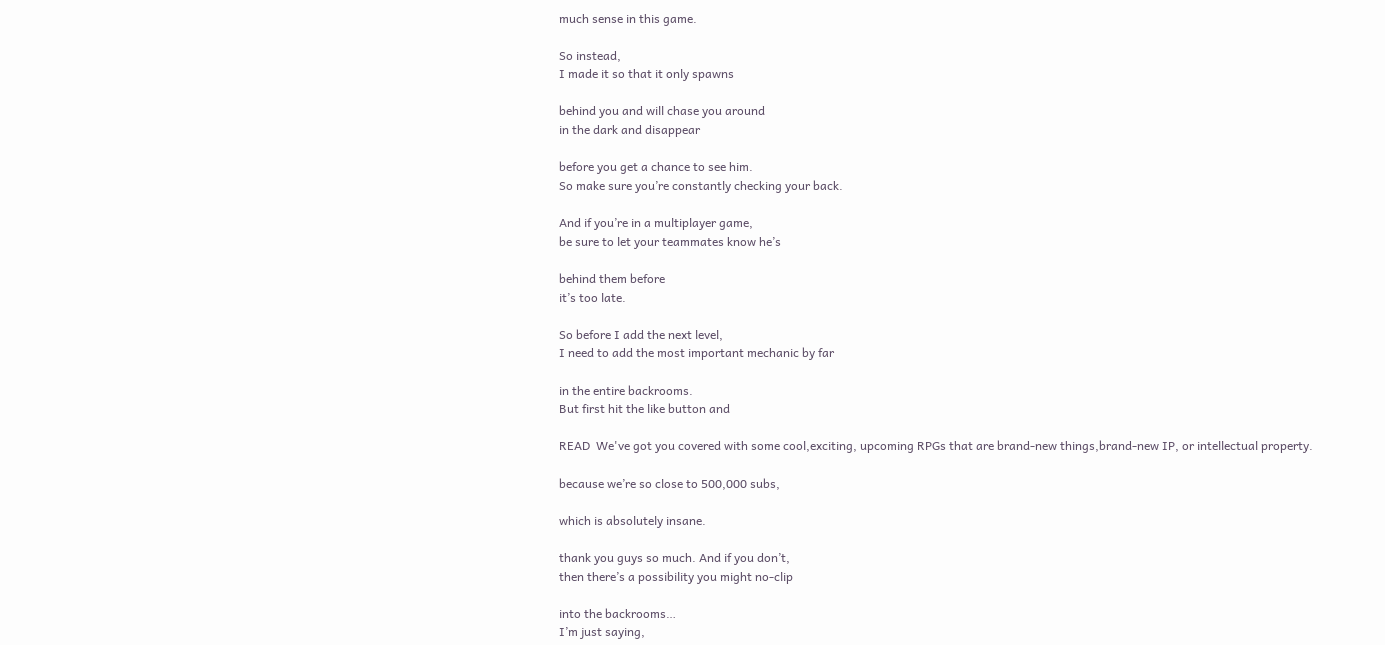much sense in this game.

So instead,
I made it so that it only spawns

behind you and will chase you around
in the dark and disappear

before you get a chance to see him.
So make sure you’re constantly checking your back.

And if you’re in a multiplayer game,
be sure to let your teammates know he’s

behind them before
it’s too late.

So before I add the next level,
I need to add the most important mechanic by far

in the entire backrooms.
But first hit the like button and

READ  We've got you covered with some cool,exciting, upcoming RPGs that are brand-new things,brand-new IP, or intellectual property.

because we’re so close to 500,000 subs,

which is absolutely insane.

thank you guys so much. And if you don’t,
then there’s a possibility you might no-clip

into the backrooms…
I’m just saying,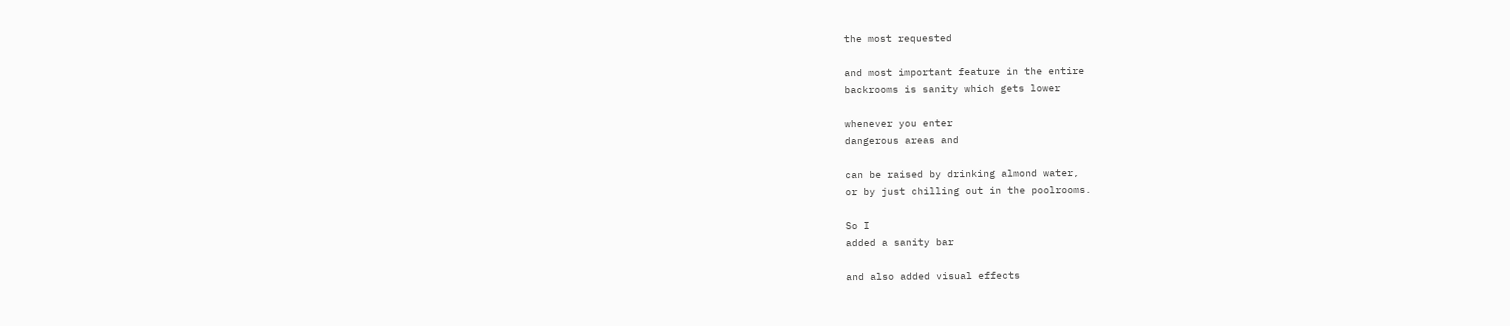the most requested

and most important feature in the entire
backrooms is sanity which gets lower

whenever you enter
dangerous areas and

can be raised by drinking almond water,
or by just chilling out in the poolrooms.

So I
added a sanity bar

and also added visual effects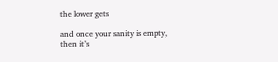the lower gets

and once your sanity is empty,
then it’s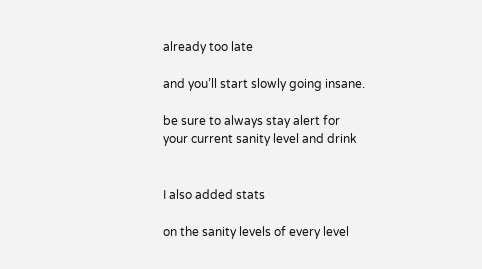already too late

and you’ll start slowly going insane.

be sure to always stay alert for
your current sanity level and drink


I also added stats

on the sanity levels of every level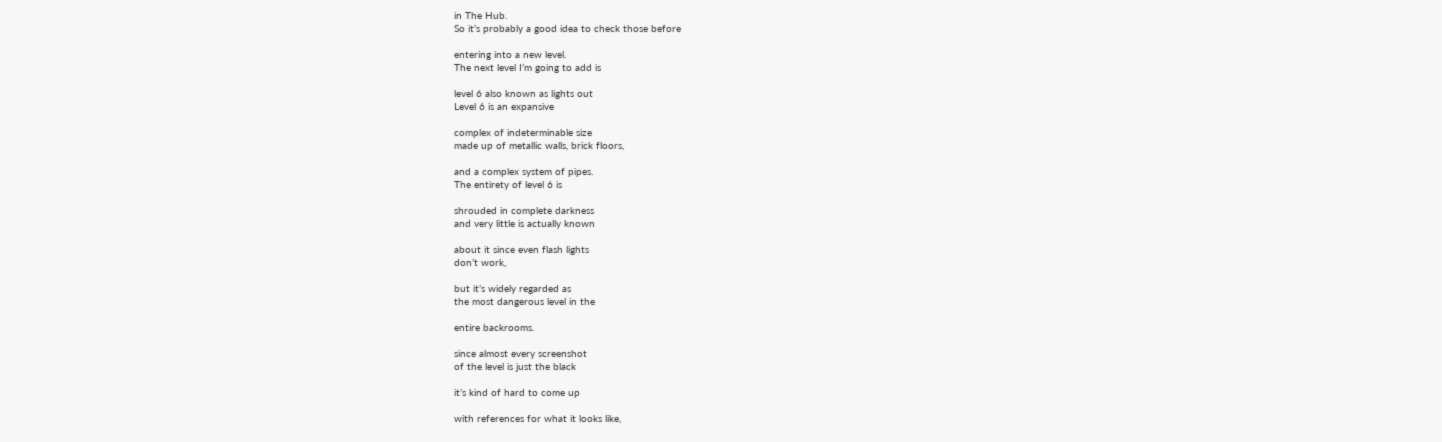in The Hub.
So it’s probably a good idea to check those before

entering into a new level.
The next level I’m going to add is

level 6 also known as lights out
Level 6 is an expansive

complex of indeterminable size
made up of metallic walls, brick floors,

and a complex system of pipes.
The entirety of level 6 is

shrouded in complete darkness
and very little is actually known

about it since even flash lights
don’t work,

but it’s widely regarded as
the most dangerous level in the

entire backrooms.

since almost every screenshot
of the level is just the black

it’s kind of hard to come up

with references for what it looks like,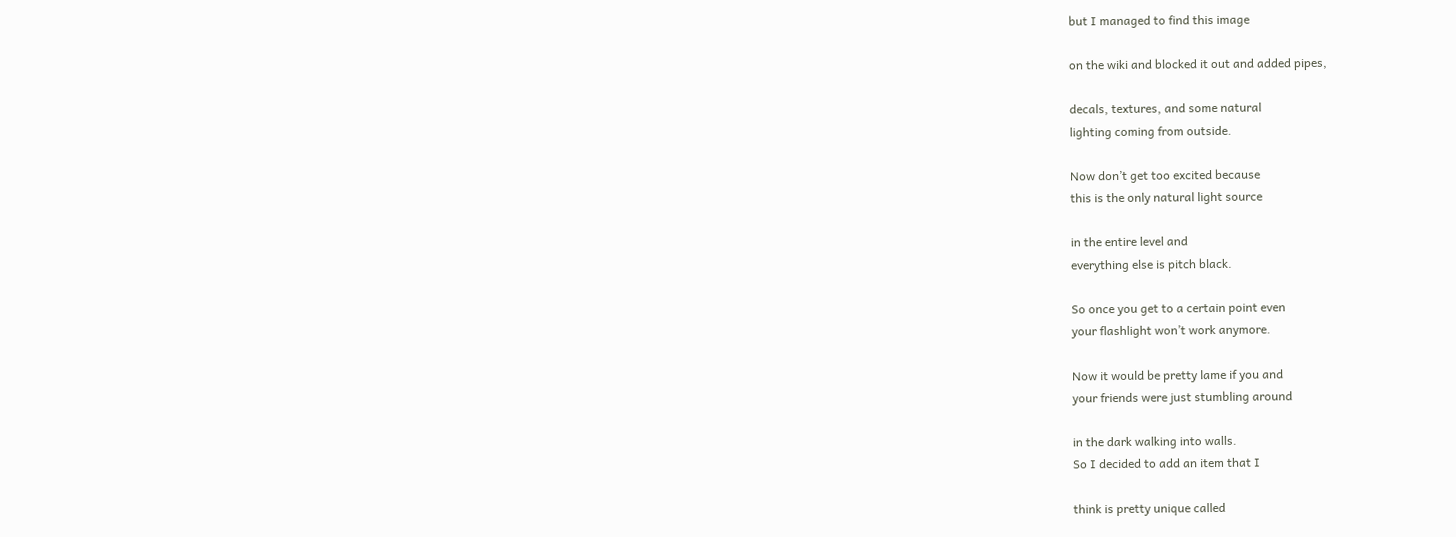but I managed to find this image

on the wiki and blocked it out and added pipes,

decals, textures, and some natural
lighting coming from outside.

Now don’t get too excited because
this is the only natural light source

in the entire level and
everything else is pitch black.

So once you get to a certain point even
your flashlight won’t work anymore.

Now it would be pretty lame if you and
your friends were just stumbling around

in the dark walking into walls.
So I decided to add an item that I

think is pretty unique called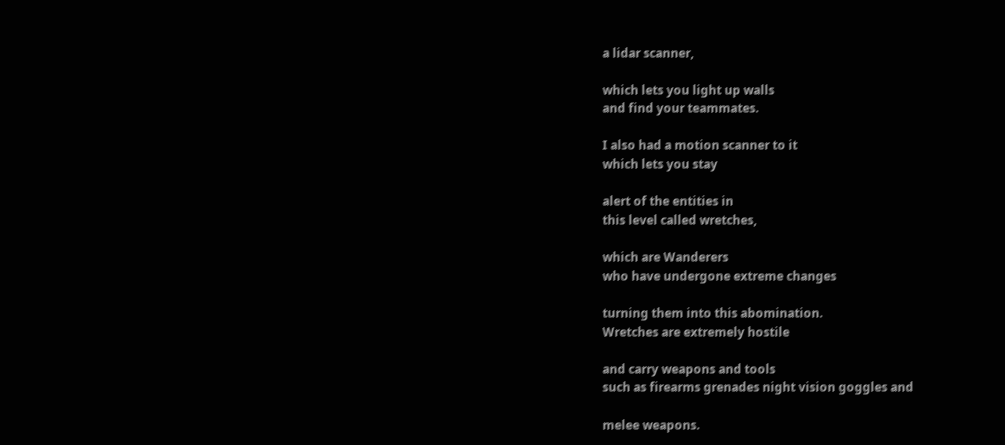a lidar scanner,

which lets you light up walls
and find your teammates.

I also had a motion scanner to it
which lets you stay

alert of the entities in
this level called wretches,

which are Wanderers
who have undergone extreme changes

turning them into this abomination.
Wretches are extremely hostile

and carry weapons and tools
such as firearms grenades night vision goggles and

melee weapons.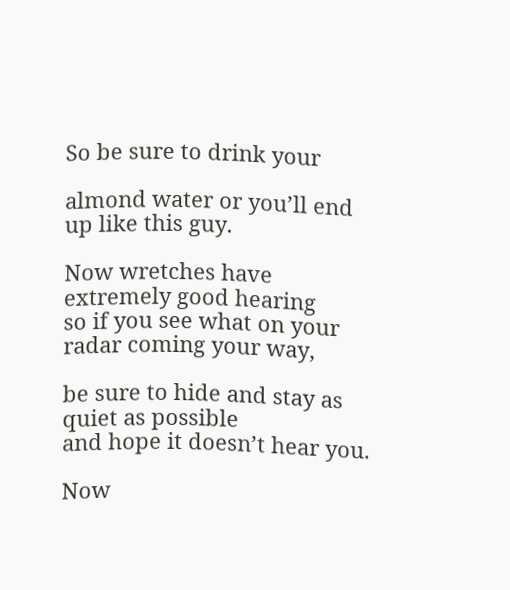So be sure to drink your

almond water or you’ll end
up like this guy.

Now wretches have extremely good hearing
so if you see what on your radar coming your way,

be sure to hide and stay as quiet as possible
and hope it doesn’t hear you.

Now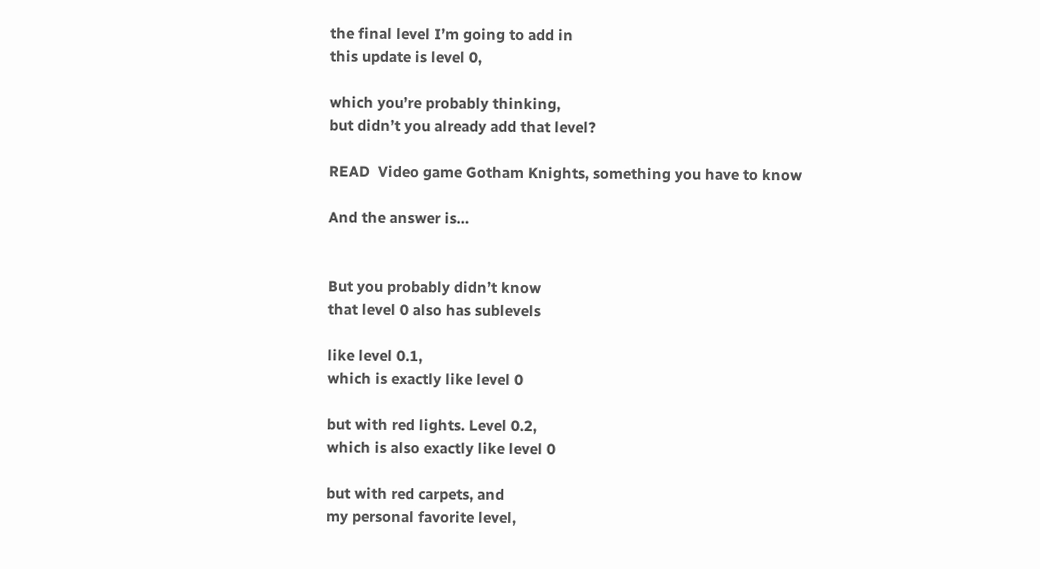the final level I’m going to add in
this update is level 0,

which you’re probably thinking,
but didn’t you already add that level?

READ  Video game Gotham Knights, something you have to know

And the answer is…


But you probably didn’t know
that level 0 also has sublevels

like level 0.1,
which is exactly like level 0

but with red lights. Level 0.2,
which is also exactly like level 0

but with red carpets, and
my personal favorite level,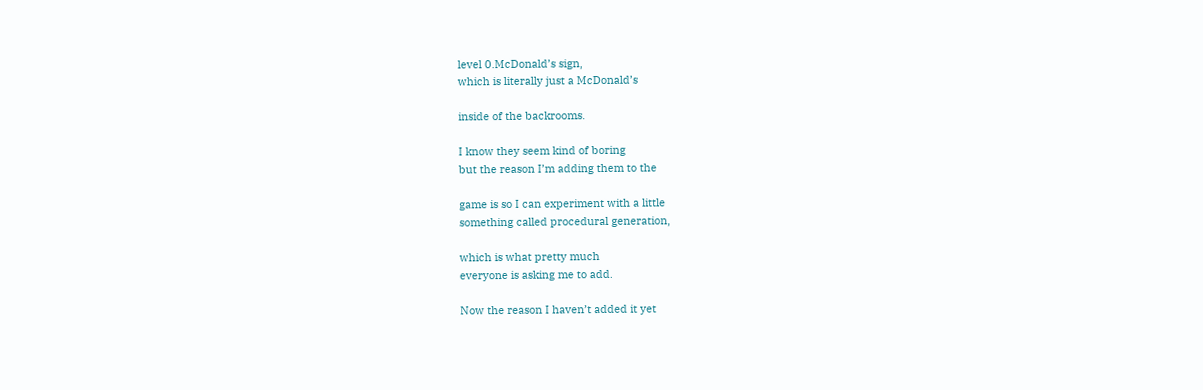level 0.McDonald’s sign,
which is literally just a McDonald’s

inside of the backrooms.

I know they seem kind of boring
but the reason I’m adding them to the

game is so I can experiment with a little
something called procedural generation,

which is what pretty much
everyone is asking me to add.

Now the reason I haven’t added it yet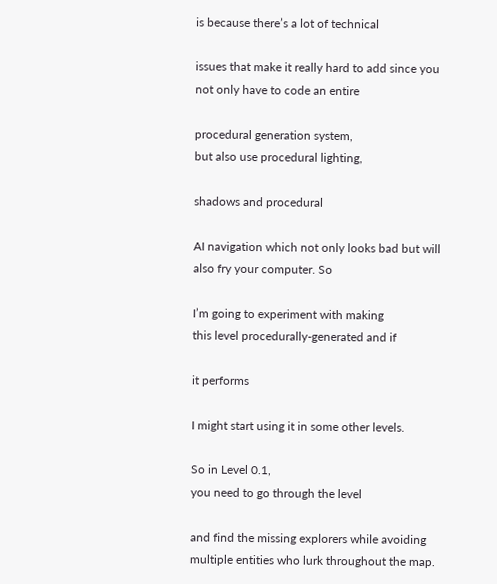is because there’s a lot of technical

issues that make it really hard to add since you
not only have to code an entire

procedural generation system,
but also use procedural lighting,

shadows and procedural

AI navigation which not only looks bad but will
also fry your computer. So

I’m going to experiment with making
this level procedurally-generated and if

it performs

I might start using it in some other levels.

So in Level 0.1,
you need to go through the level

and find the missing explorers while avoiding
multiple entities who lurk throughout the map.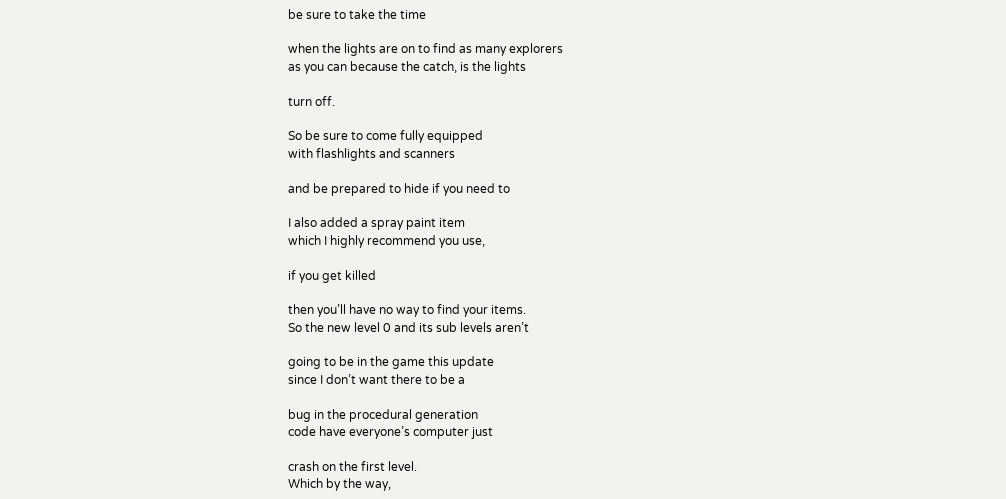be sure to take the time

when the lights are on to find as many explorers
as you can because the catch, is the lights

turn off.

So be sure to come fully equipped
with flashlights and scanners

and be prepared to hide if you need to

I also added a spray paint item
which I highly recommend you use,

if you get killed

then you’ll have no way to find your items.
So the new level 0 and its sub levels aren’t

going to be in the game this update
since I don’t want there to be a

bug in the procedural generation
code have everyone’s computer just

crash on the first level.
Which by the way,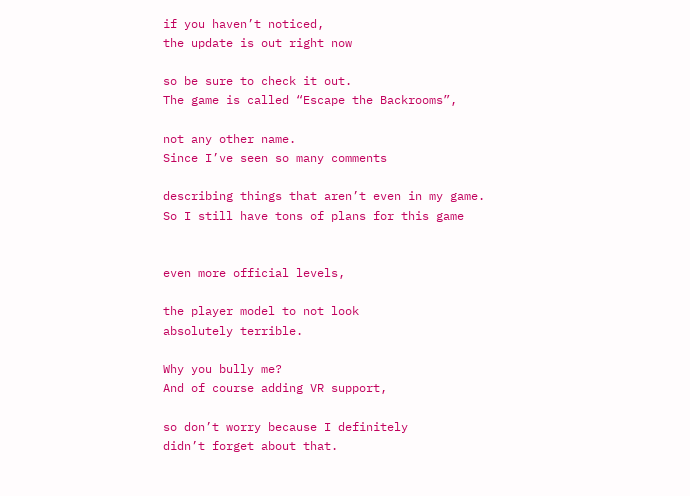if you haven’t noticed,
the update is out right now

so be sure to check it out.
The game is called “Escape the Backrooms”,

not any other name.
Since I’ve seen so many comments

describing things that aren’t even in my game.
So I still have tons of plans for this game


even more official levels,

the player model to not look
absolutely terrible.

Why you bully me?
And of course adding VR support,

so don’t worry because I definitely
didn’t forget about that.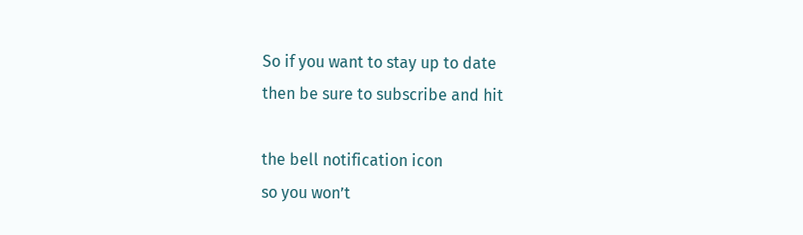So if you want to stay up to date
then be sure to subscribe and hit

the bell notification icon
so you won’t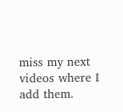miss my next videos where I add them.